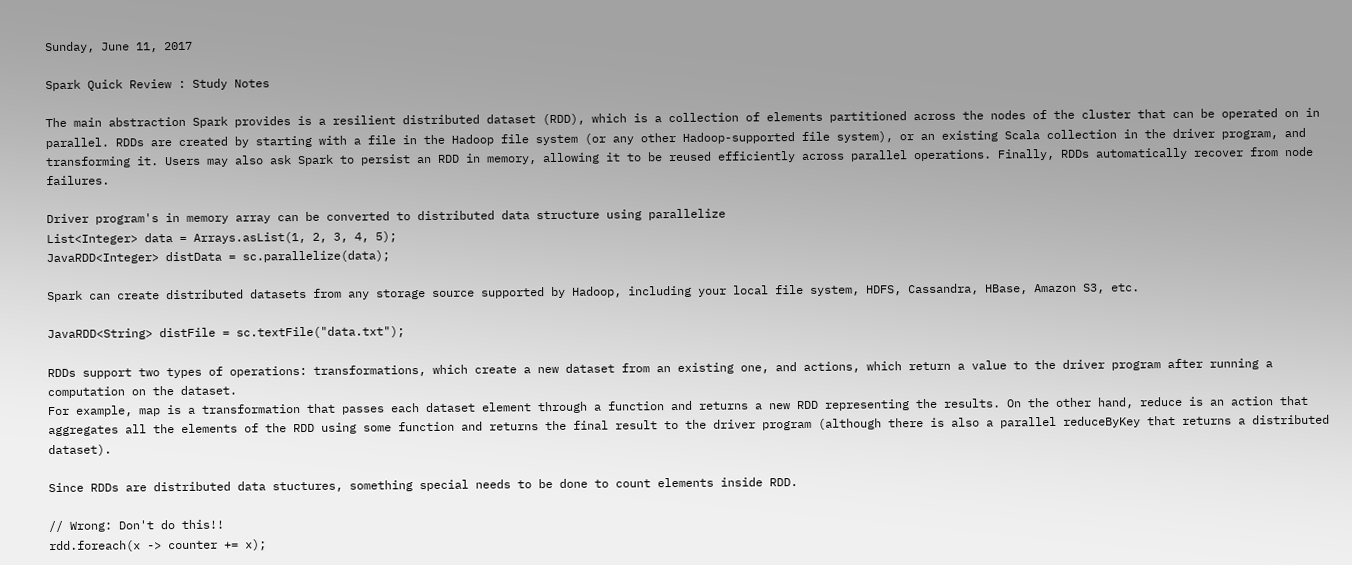Sunday, June 11, 2017

Spark Quick Review : Study Notes

The main abstraction Spark provides is a resilient distributed dataset (RDD), which is a collection of elements partitioned across the nodes of the cluster that can be operated on in parallel. RDDs are created by starting with a file in the Hadoop file system (or any other Hadoop-supported file system), or an existing Scala collection in the driver program, and transforming it. Users may also ask Spark to persist an RDD in memory, allowing it to be reused efficiently across parallel operations. Finally, RDDs automatically recover from node failures.

Driver program's in memory array can be converted to distributed data structure using parallelize
List<Integer> data = Arrays.asList(1, 2, 3, 4, 5);
JavaRDD<Integer> distData = sc.parallelize(data);

Spark can create distributed datasets from any storage source supported by Hadoop, including your local file system, HDFS, Cassandra, HBase, Amazon S3, etc.

JavaRDD<String> distFile = sc.textFile("data.txt");

RDDs support two types of operations: transformations, which create a new dataset from an existing one, and actions, which return a value to the driver program after running a computation on the dataset.
For example, map is a transformation that passes each dataset element through a function and returns a new RDD representing the results. On the other hand, reduce is an action that aggregates all the elements of the RDD using some function and returns the final result to the driver program (although there is also a parallel reduceByKey that returns a distributed dataset).

Since RDDs are distributed data stuctures, something special needs to be done to count elements inside RDD.

// Wrong: Don't do this!!
rdd.foreach(x -> counter += x);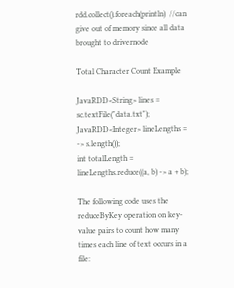rdd.collect().foreach(println)  //can give out of memory since all data brought to drivernode

Total Character Count Example

JavaRDD<String> lines = sc.textFile("data.txt");
JavaRDD<Integer> lineLengths = -> s.length());
int totalLength = lineLengths.reduce((a, b) -> a + b);

The following code uses the reduceByKey operation on key-value pairs to count how many times each line of text occurs in a file: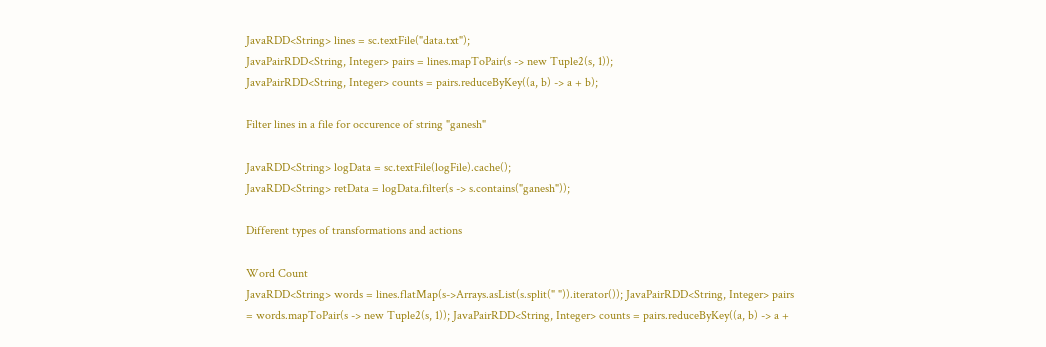JavaRDD<String> lines = sc.textFile("data.txt");
JavaPairRDD<String, Integer> pairs = lines.mapToPair(s -> new Tuple2(s, 1));
JavaPairRDD<String, Integer> counts = pairs.reduceByKey((a, b) -> a + b);

Filter lines in a file for occurence of string "ganesh"

JavaRDD<String> logData = sc.textFile(logFile).cache();
JavaRDD<String> retData = logData.filter(s -> s.contains("ganesh"));

Different types of transformations and actions

Word Count
JavaRDD<String> words = lines.flatMap(s->Arrays.asList(s.split(" ")).iterator()); JavaPairRDD<String, Integer> pairs = words.mapToPair(s -> new Tuple2(s, 1)); JavaPairRDD<String, Integer> counts = pairs.reduceByKey((a, b) -> a +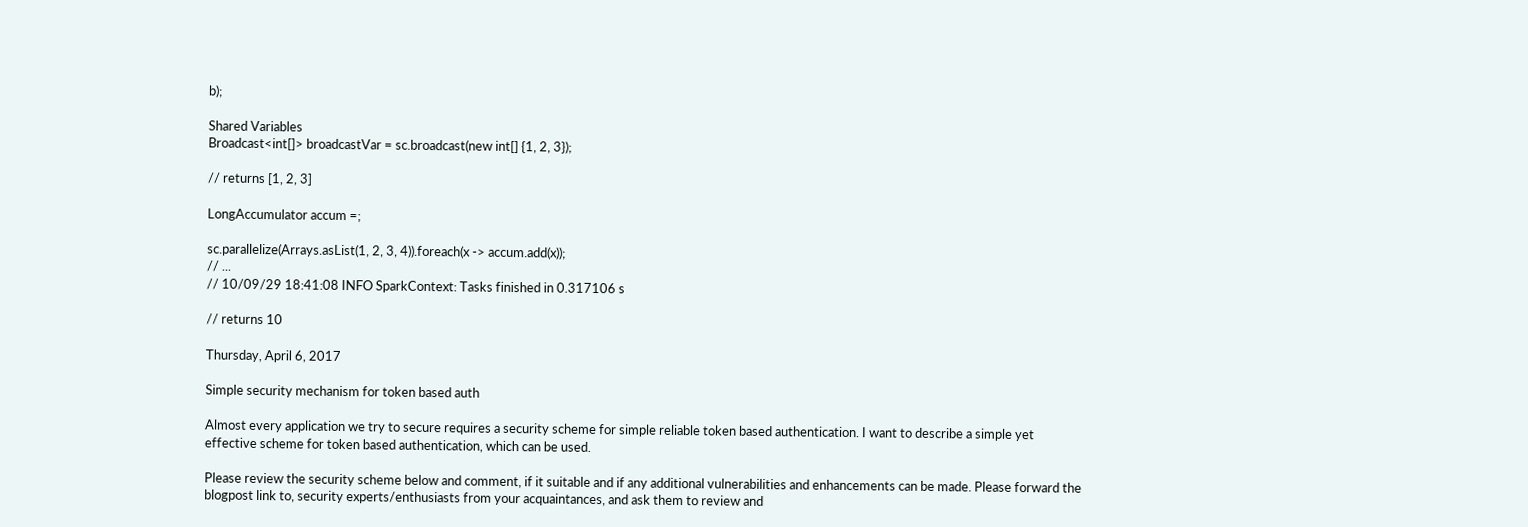b);

Shared Variables
Broadcast<int[]> broadcastVar = sc.broadcast(new int[] {1, 2, 3});

// returns [1, 2, 3]

LongAccumulator accum =;

sc.parallelize(Arrays.asList(1, 2, 3, 4)).foreach(x -> accum.add(x));
// ...
// 10/09/29 18:41:08 INFO SparkContext: Tasks finished in 0.317106 s

// returns 10

Thursday, April 6, 2017

Simple security mechanism for token based auth

Almost every application we try to secure requires a security scheme for simple reliable token based authentication. I want to describe a simple yet effective scheme for token based authentication, which can be used.

Please review the security scheme below and comment, if it suitable and if any additional vulnerabilities and enhancements can be made. Please forward the blogpost link to, security experts/enthusiasts from your acquaintances, and ask them to review and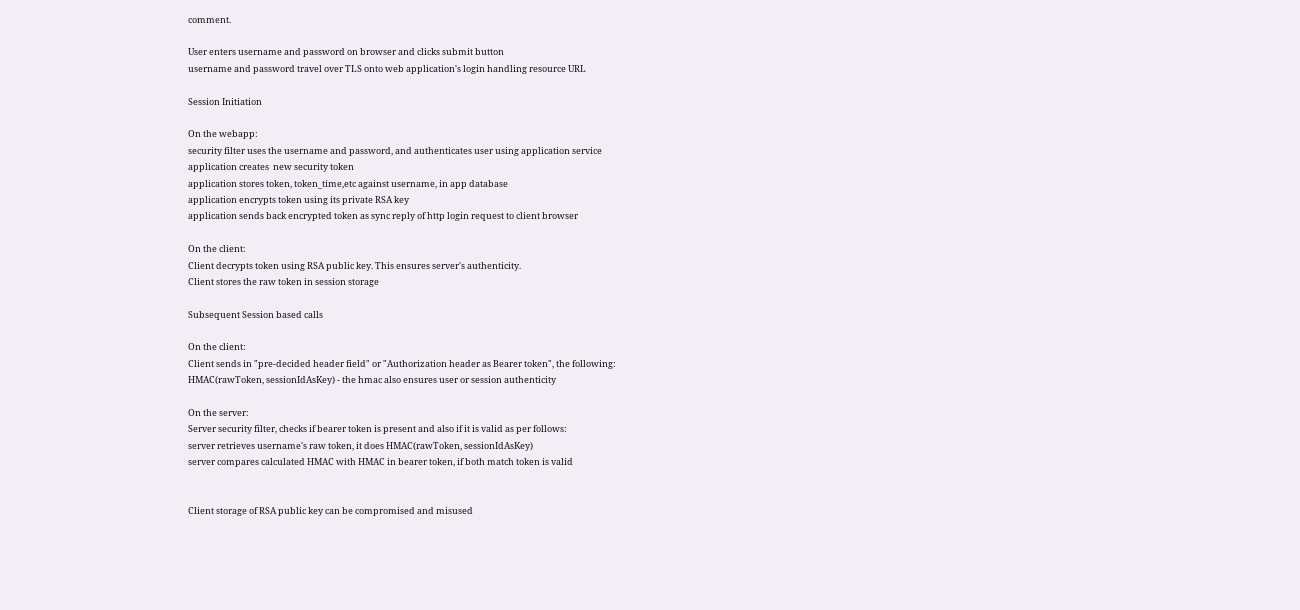comment.

User enters username and password on browser and clicks submit button
username and password travel over TLS onto web application's login handling resource URL

Session Initiation

On the webapp:
security filter uses the username and password, and authenticates user using application service
application creates  new security token
application stores token, token_time,etc against username, in app database
application encrypts token using its private RSA key
application sends back encrypted token as sync reply of http login request to client browser

On the client:
Client decrypts token using RSA public key. This ensures server's authenticity.
Client stores the raw token in session storage

Subsequent Session based calls

On the client:
Client sends in "pre-decided header field" or "Authorization header as Bearer token", the following:
HMAC(rawToken, sessionIdAsKey) - the hmac also ensures user or session authenticity

On the server:
Server security filter, checks if bearer token is present and also if it is valid as per follows:
server retrieves username's raw token, it does HMAC(rawToken, sessionIdAsKey)
server compares calculated HMAC with HMAC in bearer token, if both match token is valid


Client storage of RSA public key can be compromised and misused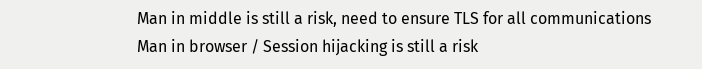Man in middle is still a risk, need to ensure TLS for all communications
Man in browser / Session hijacking is still a risk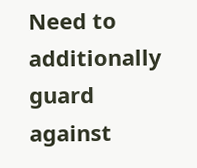Need to additionally guard against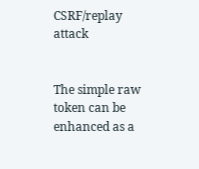CSRF/replay attack


The simple raw token can be enhanced as a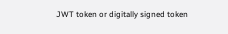JWT token or digitally signed token